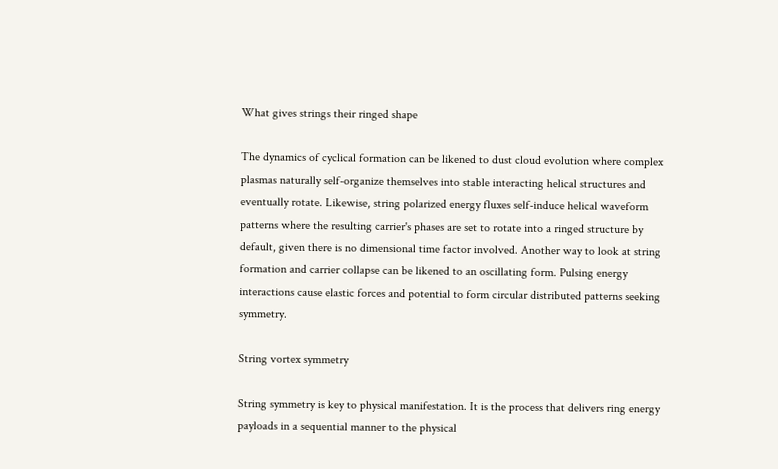What gives strings their ringed shape

The dynamics of cyclical formation can be likened to dust cloud evolution where complex plasmas naturally self-organize themselves into stable interacting helical structures and eventually rotate. Likewise, string polarized energy fluxes self-induce helical waveform patterns where the resulting carrier's phases are set to rotate into a ringed structure by default, given there is no dimensional time factor involved. Another way to look at string formation and carrier collapse can be likened to an oscillating form. Pulsing energy interactions cause elastic forces and potential to form circular distributed patterns seeking symmetry.

String vortex symmetry

String symmetry is key to physical manifestation. It is the process that delivers ring energy payloads in a sequential manner to the physical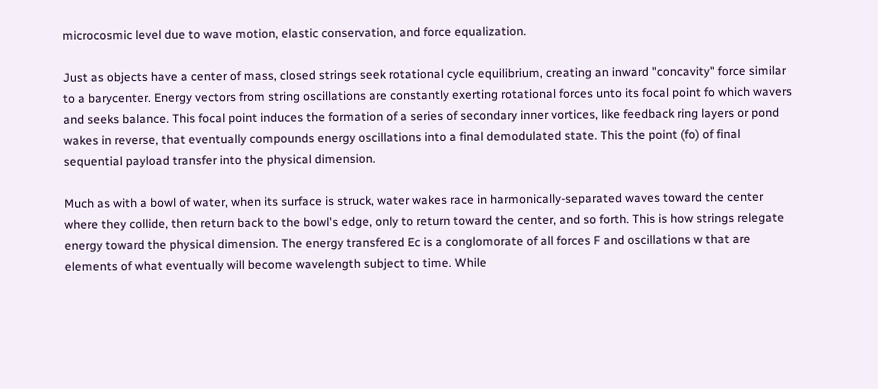microcosmic level due to wave motion, elastic conservation, and force equalization.

Just as objects have a center of mass, closed strings seek rotational cycle equilibrium, creating an inward "concavity" force similar to a barycenter. Energy vectors from string oscillations are constantly exerting rotational forces unto its focal point fo which wavers and seeks balance. This focal point induces the formation of a series of secondary inner vortices, like feedback ring layers or pond wakes in reverse, that eventually compounds energy oscillations into a final demodulated state. This the point (fo) of final sequential payload transfer into the physical dimension.

Much as with a bowl of water, when its surface is struck, water wakes race in harmonically-separated waves toward the center where they collide, then return back to the bowl's edge, only to return toward the center, and so forth. This is how strings relegate energy toward the physical dimension. The energy transfered Ec is a conglomorate of all forces F and oscillations w that are elements of what eventually will become wavelength subject to time. While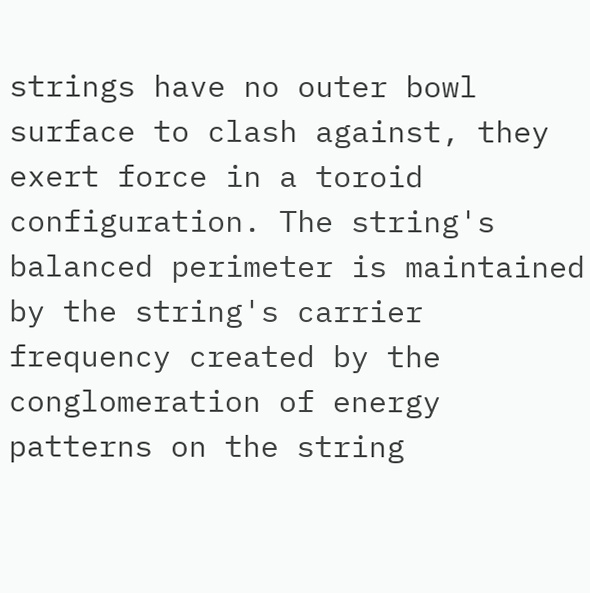strings have no outer bowl surface to clash against, they exert force in a toroid configuration. The string's balanced perimeter is maintained by the string's carrier frequency created by the conglomeration of energy patterns on the string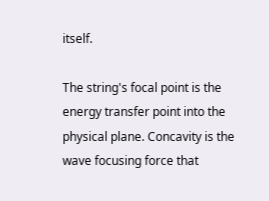itself.

The string's focal point is the energy transfer point into the physical plane. Concavity is the wave focusing force that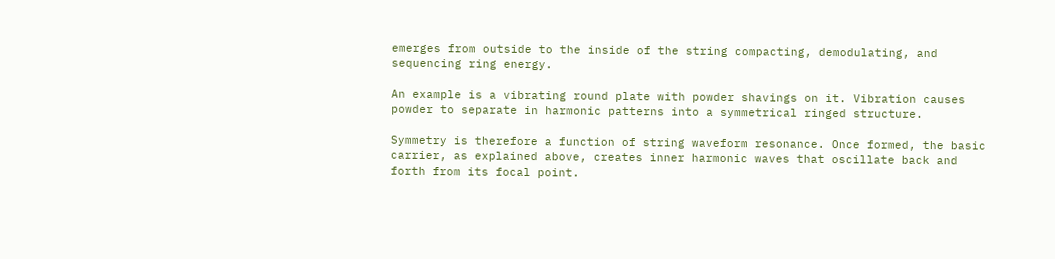emerges from outside to the inside of the string compacting, demodulating, and sequencing ring energy.

An example is a vibrating round plate with powder shavings on it. Vibration causes powder to separate in harmonic patterns into a symmetrical ringed structure.

Symmetry is therefore a function of string waveform resonance. Once formed, the basic carrier, as explained above, creates inner harmonic waves that oscillate back and forth from its focal point.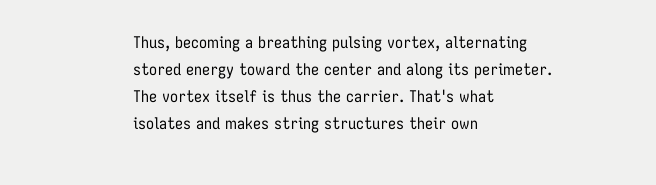Thus, becoming a breathing pulsing vortex, alternating stored energy toward the center and along its perimeter. The vortex itself is thus the carrier. That's what isolates and makes string structures their own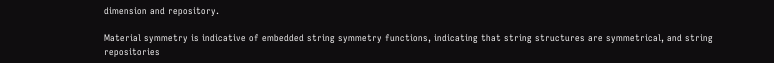dimension and repository.

Material symmetry is indicative of embedded string symmetry functions, indicating that string structures are symmetrical, and string repositories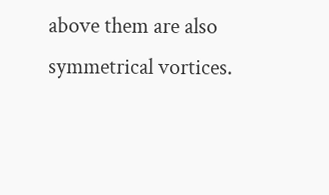above them are also symmetrical vortices.